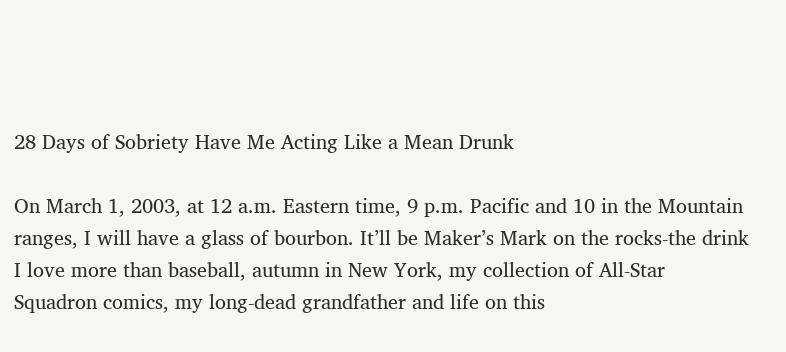28 Days of Sobriety Have Me Acting Like a Mean Drunk

On March 1, 2003, at 12 a.m. Eastern time, 9 p.m. Pacific and 10 in the Mountain ranges, I will have a glass of bourbon. It’ll be Maker’s Mark on the rocks-the drink I love more than baseball, autumn in New York, my collection of All-Star Squadron comics, my long-dead grandfather and life on this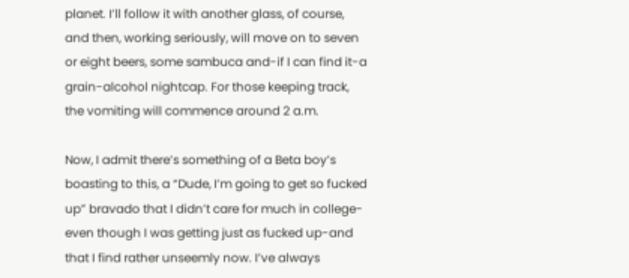planet. I’ll follow it with another glass, of course, and then, working seriously, will move on to seven or eight beers, some sambuca and-if I can find it-a grain-alcohol nightcap. For those keeping track, the vomiting will commence around 2 a.m.

Now, I admit there’s something of a Beta boy’s boasting to this, a “Dude, I’m going to get so fucked up” bravado that I didn’t care for much in college-even though I was getting just as fucked up-and that I find rather unseemly now. I’ve always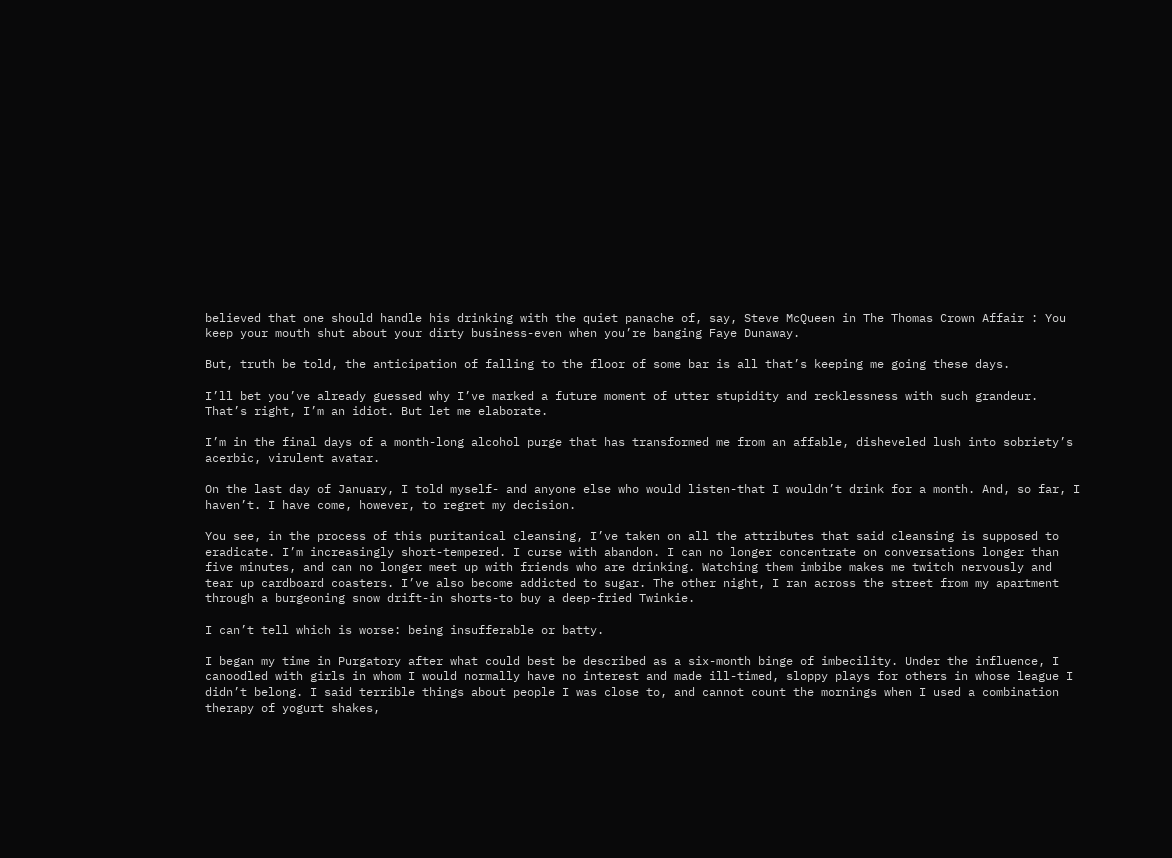believed that one should handle his drinking with the quiet panache of, say, Steve McQueen in The Thomas Crown Affair : You keep your mouth shut about your dirty business-even when you’re banging Faye Dunaway.

But, truth be told, the anticipation of falling to the floor of some bar is all that’s keeping me going these days.

I’ll bet you’ve already guessed why I’ve marked a future moment of utter stupidity and recklessness with such grandeur. That’s right, I’m an idiot. But let me elaborate.

I’m in the final days of a month-long alcohol purge that has transformed me from an affable, disheveled lush into sobriety’s acerbic, virulent avatar.

On the last day of January, I told myself- and anyone else who would listen-that I wouldn’t drink for a month. And, so far, I haven’t. I have come, however, to regret my decision.

You see, in the process of this puritanical cleansing, I’ve taken on all the attributes that said cleansing is supposed to eradicate. I’m increasingly short-tempered. I curse with abandon. I can no longer concentrate on conversations longer than five minutes, and can no longer meet up with friends who are drinking. Watching them imbibe makes me twitch nervously and tear up cardboard coasters. I’ve also become addicted to sugar. The other night, I ran across the street from my apartment through a burgeoning snow drift-in shorts-to buy a deep-fried Twinkie.

I can’t tell which is worse: being insufferable or batty.

I began my time in Purgatory after what could best be described as a six-month binge of imbecility. Under the influence, I canoodled with girls in whom I would normally have no interest and made ill-timed, sloppy plays for others in whose league I didn’t belong. I said terrible things about people I was close to, and cannot count the mornings when I used a combination therapy of yogurt shakes,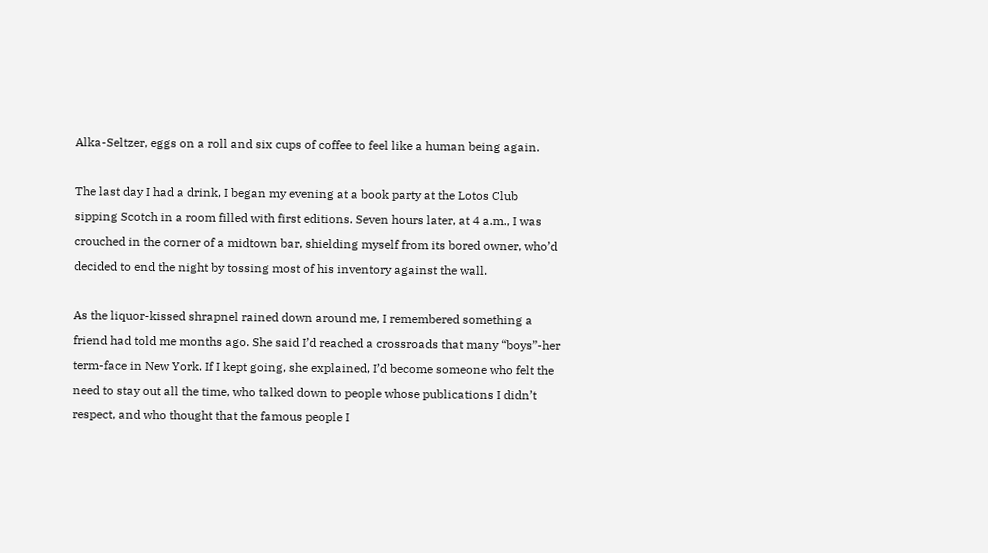Alka-Seltzer, eggs on a roll and six cups of coffee to feel like a human being again.

The last day I had a drink, I began my evening at a book party at the Lotos Club sipping Scotch in a room filled with first editions. Seven hours later, at 4 a.m., I was crouched in the corner of a midtown bar, shielding myself from its bored owner, who’d decided to end the night by tossing most of his inventory against the wall.

As the liquor-kissed shrapnel rained down around me, I remembered something a friend had told me months ago. She said I’d reached a crossroads that many “boys”-her term-face in New York. If I kept going, she explained, I’d become someone who felt the need to stay out all the time, who talked down to people whose publications I didn’t respect, and who thought that the famous people I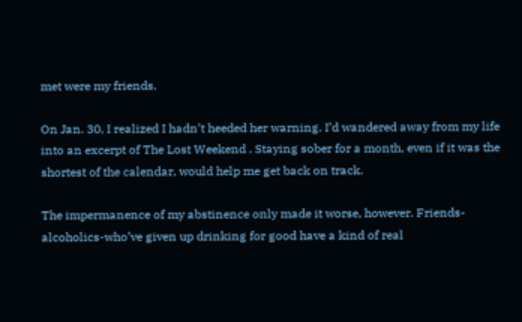met were my friends.

On Jan. 30, I realized I hadn’t heeded her warning. I’d wandered away from my life into an excerpt of The Lost Weekend . Staying sober for a month, even if it was the shortest of the calendar, would help me get back on track.

The impermanence of my abstinence only made it worse, however. Friends-alcoholics-who’ve given up drinking for good have a kind of real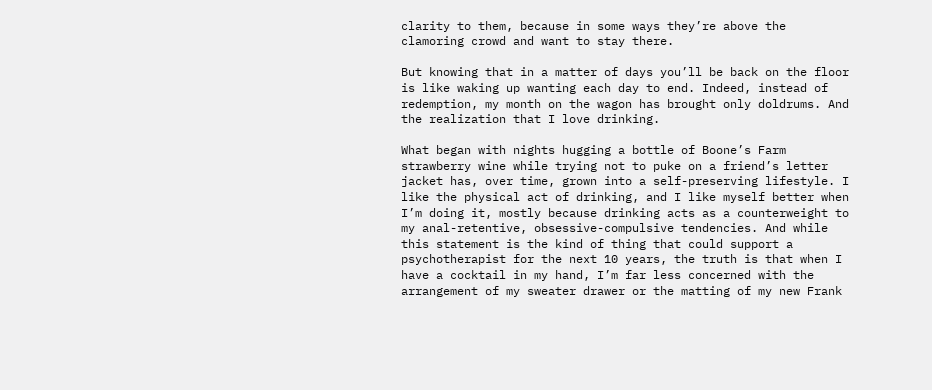clarity to them, because in some ways they’re above the clamoring crowd and want to stay there.

But knowing that in a matter of days you’ll be back on the floor is like waking up wanting each day to end. Indeed, instead of redemption, my month on the wagon has brought only doldrums. And the realization that I love drinking.

What began with nights hugging a bottle of Boone’s Farm strawberry wine while trying not to puke on a friend’s letter jacket has, over time, grown into a self-preserving lifestyle. I like the physical act of drinking, and I like myself better when I’m doing it, mostly because drinking acts as a counterweight to my anal-retentive, obsessive-compulsive tendencies. And while this statement is the kind of thing that could support a psychotherapist for the next 10 years, the truth is that when I have a cocktail in my hand, I’m far less concerned with the arrangement of my sweater drawer or the matting of my new Frank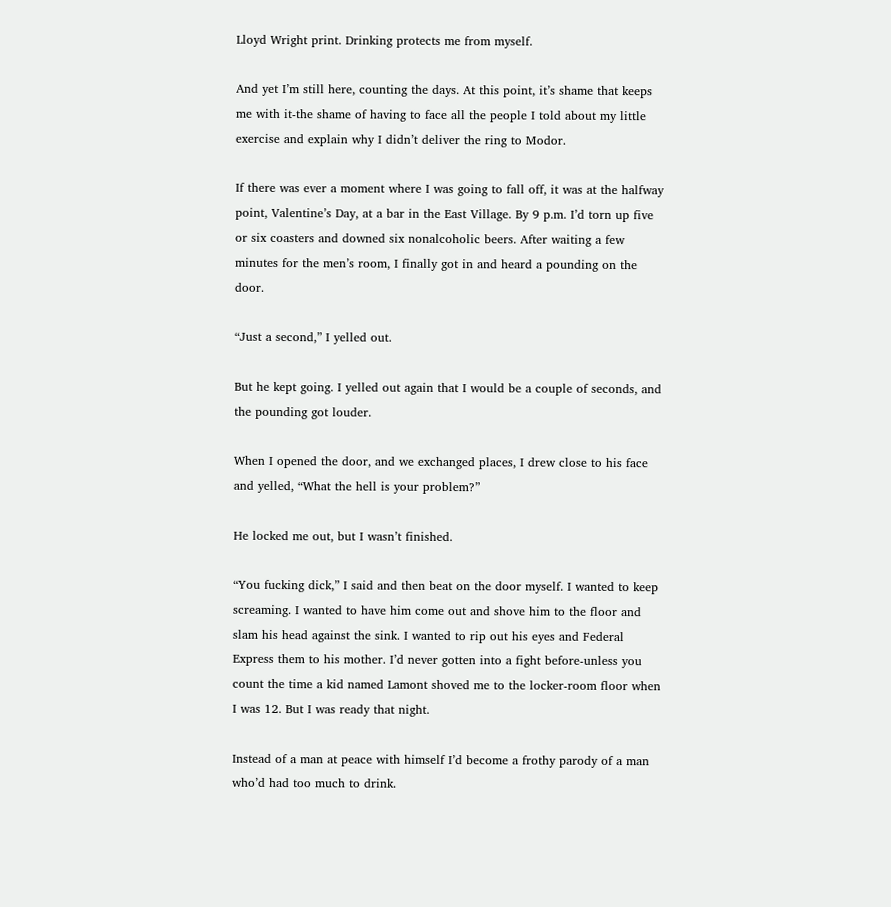Lloyd Wright print. Drinking protects me from myself.

And yet I’m still here, counting the days. At this point, it’s shame that keeps me with it-the shame of having to face all the people I told about my little exercise and explain why I didn’t deliver the ring to Modor.

If there was ever a moment where I was going to fall off, it was at the halfway point, Valentine’s Day, at a bar in the East Village. By 9 p.m. I’d torn up five or six coasters and downed six nonalcoholic beers. After waiting a few minutes for the men’s room, I finally got in and heard a pounding on the door.

“Just a second,” I yelled out.

But he kept going. I yelled out again that I would be a couple of seconds, and the pounding got louder.

When I opened the door, and we exchanged places, I drew close to his face and yelled, “What the hell is your problem?”

He locked me out, but I wasn’t finished.

“You fucking dick,” I said and then beat on the door myself. I wanted to keep screaming. I wanted to have him come out and shove him to the floor and slam his head against the sink. I wanted to rip out his eyes and Federal Express them to his mother. I’d never gotten into a fight before-unless you count the time a kid named Lamont shoved me to the locker-room floor when I was 12. But I was ready that night.

Instead of a man at peace with himself I’d become a frothy parody of a man who’d had too much to drink.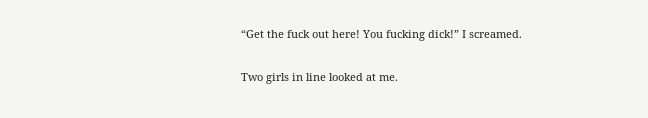“Get the fuck out here! You fucking dick!” I screamed.

Two girls in line looked at me.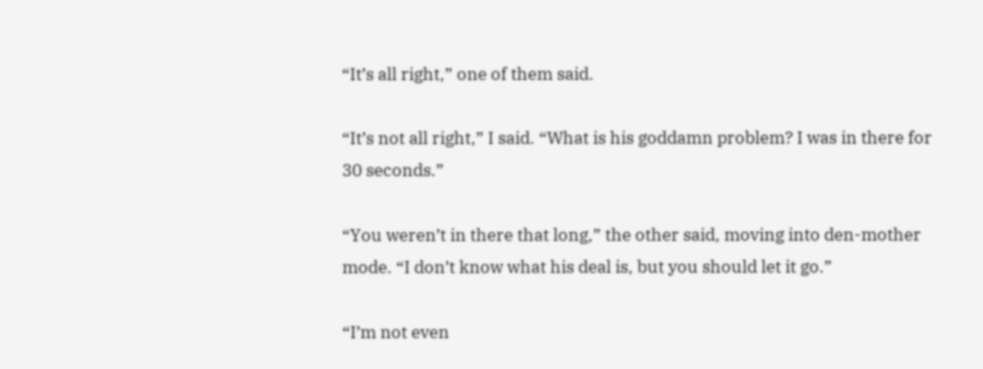“It’s all right,” one of them said.

“It’s not all right,” I said. “What is his goddamn problem? I was in there for 30 seconds.”

“You weren’t in there that long,” the other said, moving into den-mother mode. “I don’t know what his deal is, but you should let it go.”

“I’m not even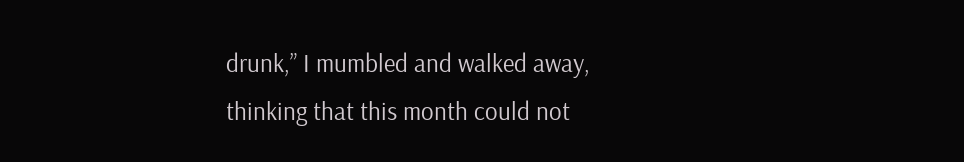drunk,” I mumbled and walked away, thinking that this month could not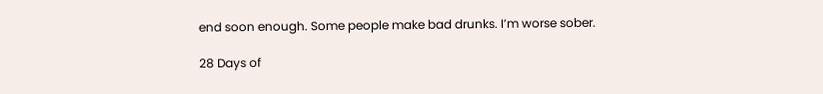end soon enough. Some people make bad drunks. I’m worse sober.

28 Days of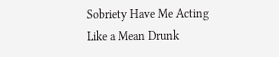Sobriety Have Me Acting Like a Mean Drunk